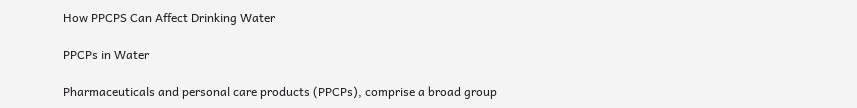How PPCPS Can Affect Drinking Water

PPCPs in Water

Pharmaceuticals and personal care products (PPCPs), comprise a broad group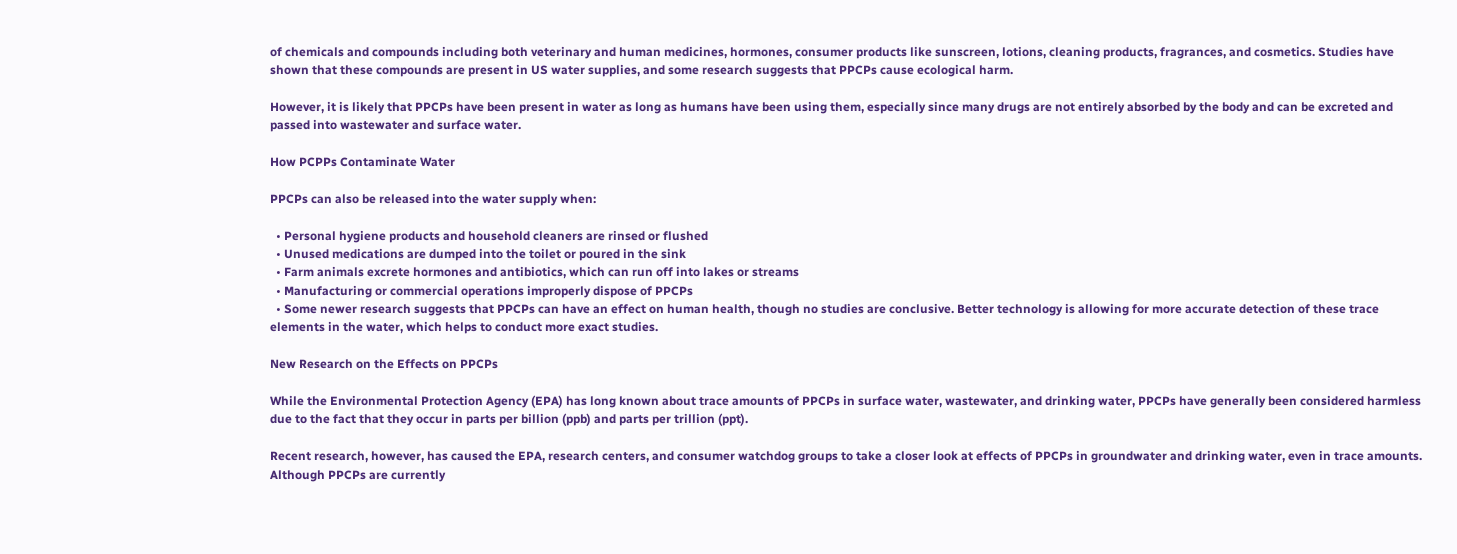of chemicals and compounds including both veterinary and human medicines, hormones, consumer products like sunscreen, lotions, cleaning products, fragrances, and cosmetics. Studies have shown that these compounds are present in US water supplies, and some research suggests that PPCPs cause ecological harm.

However, it is likely that PPCPs have been present in water as long as humans have been using them, especially since many drugs are not entirely absorbed by the body and can be excreted and passed into wastewater and surface water.

How PCPPs Contaminate Water

PPCPs can also be released into the water supply when:

  • Personal hygiene products and household cleaners are rinsed or flushed
  • Unused medications are dumped into the toilet or poured in the sink
  • Farm animals excrete hormones and antibiotics, which can run off into lakes or streams
  • Manufacturing or commercial operations improperly dispose of PPCPs
  • Some newer research suggests that PPCPs can have an effect on human health, though no studies are conclusive. Better technology is allowing for more accurate detection of these trace elements in the water, which helps to conduct more exact studies.

New Research on the Effects on PPCPs

While the Environmental Protection Agency (EPA) has long known about trace amounts of PPCPs in surface water, wastewater, and drinking water, PPCPs have generally been considered harmless due to the fact that they occur in parts per billion (ppb) and parts per trillion (ppt).

Recent research, however, has caused the EPA, research centers, and consumer watchdog groups to take a closer look at effects of PPCPs in groundwater and drinking water, even in trace amounts. Although PPCPs are currently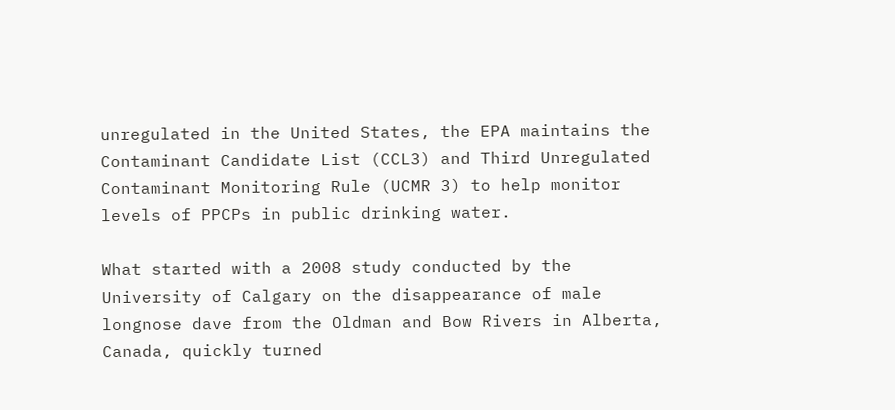unregulated in the United States, the EPA maintains the Contaminant Candidate List (CCL3) and Third Unregulated Contaminant Monitoring Rule (UCMR 3) to help monitor levels of PPCPs in public drinking water.

What started with a 2008 study conducted by the University of Calgary on the disappearance of male longnose dave from the Oldman and Bow Rivers in Alberta, Canada, quickly turned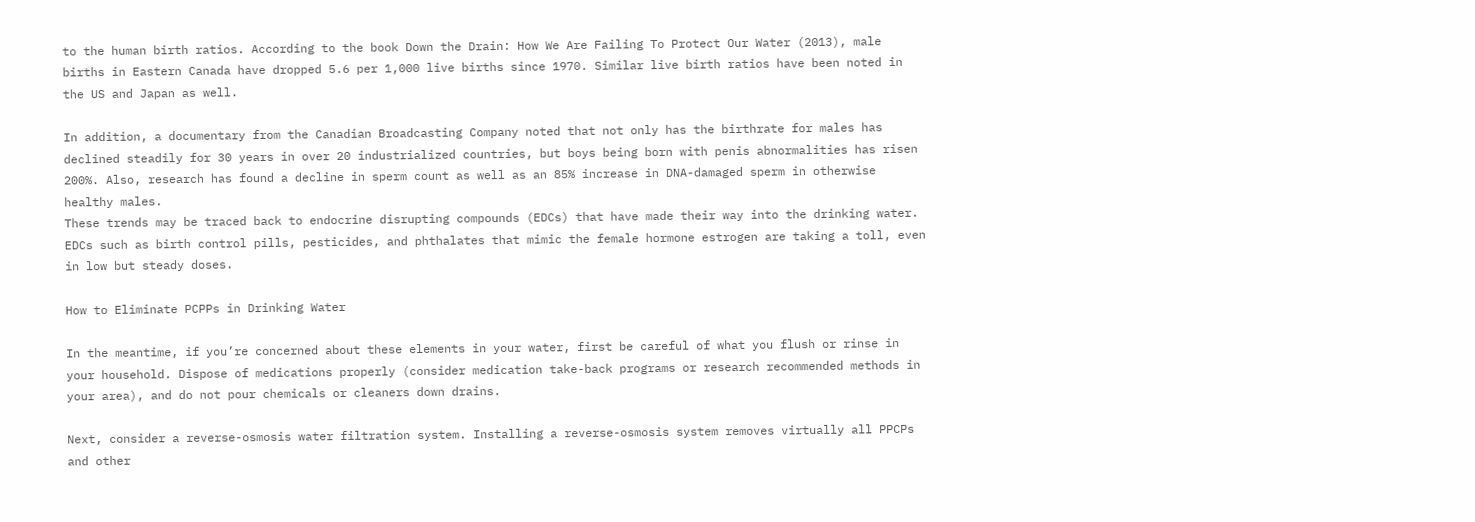to the human birth ratios. According to the book Down the Drain: How We Are Failing To Protect Our Water (2013), male births in Eastern Canada have dropped 5.6 per 1,000 live births since 1970. Similar live birth ratios have been noted in the US and Japan as well.

In addition, a documentary from the Canadian Broadcasting Company noted that not only has the birthrate for males has declined steadily for 30 years in over 20 industrialized countries, but boys being born with penis abnormalities has risen 200%. Also, research has found a decline in sperm count as well as an 85% increase in DNA-damaged sperm in otherwise healthy males.
These trends may be traced back to endocrine disrupting compounds (EDCs) that have made their way into the drinking water. EDCs such as birth control pills, pesticides, and phthalates that mimic the female hormone estrogen are taking a toll, even in low but steady doses.

How to Eliminate PCPPs in Drinking Water

In the meantime, if you’re concerned about these elements in your water, first be careful of what you flush or rinse in your household. Dispose of medications properly (consider medication take-back programs or research recommended methods in your area), and do not pour chemicals or cleaners down drains.

Next, consider a reverse-osmosis water filtration system. Installing a reverse-osmosis system removes virtually all PPCPs and other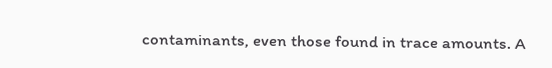contaminants, even those found in trace amounts. A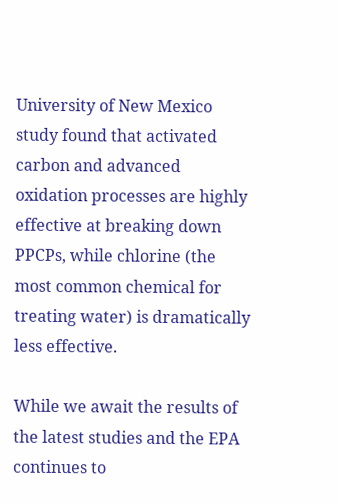University of New Mexico study found that activated carbon and advanced oxidation processes are highly effective at breaking down PPCPs, while chlorine (the most common chemical for treating water) is dramatically less effective.

While we await the results of the latest studies and the EPA continues to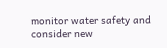monitor water safety and consider new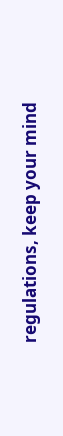regulations, keep your mind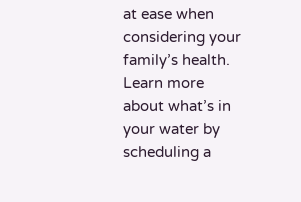at ease when considering your family’s health. Learn more about what’s in your water by scheduling a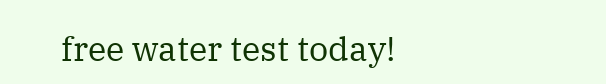free water test today!